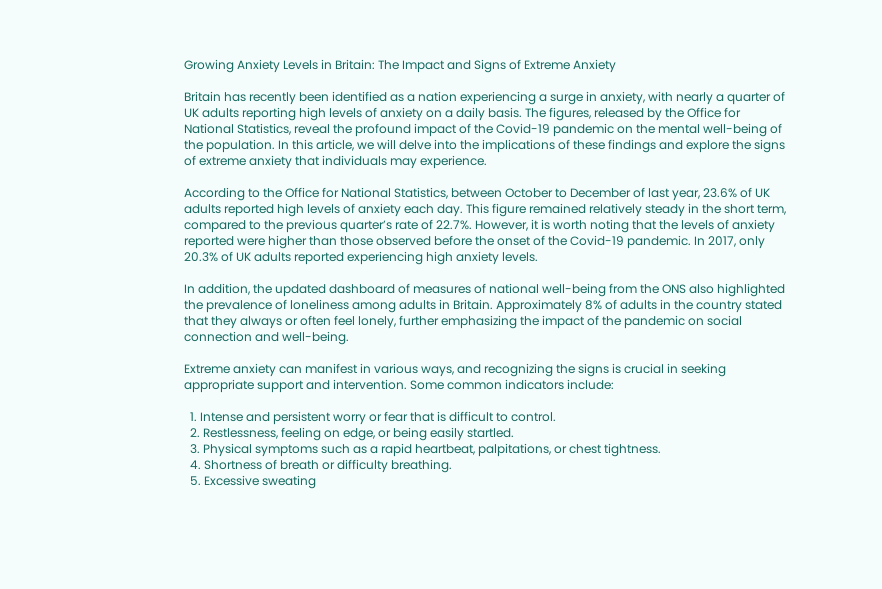Growing Anxiety Levels in Britain: The Impact and Signs of Extreme Anxiety

Britain has recently been identified as a nation experiencing a surge in anxiety, with nearly a quarter of UK adults reporting high levels of anxiety on a daily basis. The figures, released by the Office for National Statistics, reveal the profound impact of the Covid-19 pandemic on the mental well-being of the population. In this article, we will delve into the implications of these findings and explore the signs of extreme anxiety that individuals may experience.

According to the Office for National Statistics, between October to December of last year, 23.6% of UK adults reported high levels of anxiety each day. This figure remained relatively steady in the short term, compared to the previous quarter’s rate of 22.7%. However, it is worth noting that the levels of anxiety reported were higher than those observed before the onset of the Covid-19 pandemic. In 2017, only 20.3% of UK adults reported experiencing high anxiety levels.

In addition, the updated dashboard of measures of national well-being from the ONS also highlighted the prevalence of loneliness among adults in Britain. Approximately 8% of adults in the country stated that they always or often feel lonely, further emphasizing the impact of the pandemic on social connection and well-being.

Extreme anxiety can manifest in various ways, and recognizing the signs is crucial in seeking appropriate support and intervention. Some common indicators include:

  1. Intense and persistent worry or fear that is difficult to control.
  2. Restlessness, feeling on edge, or being easily startled.
  3. Physical symptoms such as a rapid heartbeat, palpitations, or chest tightness.
  4. Shortness of breath or difficulty breathing.
  5. Excessive sweating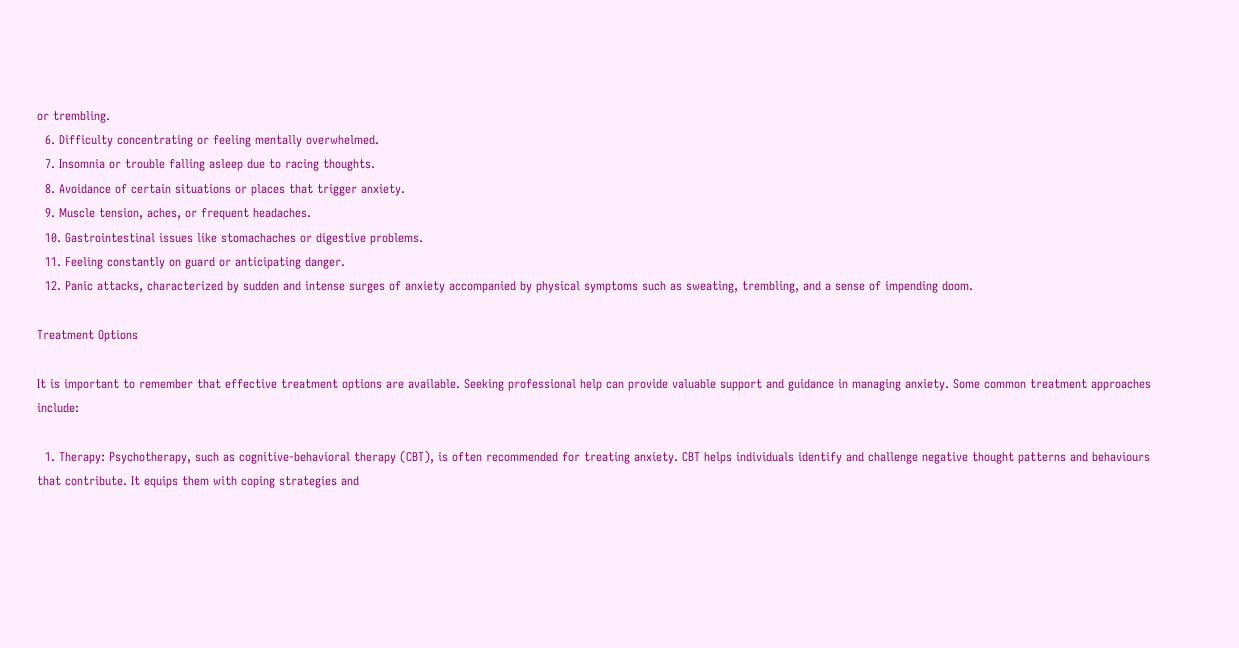or trembling.
  6. Difficulty concentrating or feeling mentally overwhelmed.
  7. Insomnia or trouble falling asleep due to racing thoughts.
  8. Avoidance of certain situations or places that trigger anxiety.
  9. Muscle tension, aches, or frequent headaches.
  10. Gastrointestinal issues like stomachaches or digestive problems.
  11. Feeling constantly on guard or anticipating danger.
  12. Panic attacks, characterized by sudden and intense surges of anxiety accompanied by physical symptoms such as sweating, trembling, and a sense of impending doom.

Treatment Options

It is important to remember that effective treatment options are available. Seeking professional help can provide valuable support and guidance in managing anxiety. Some common treatment approaches include:

  1. Therapy: Psychotherapy, such as cognitive-behavioral therapy (CBT), is often recommended for treating anxiety. CBT helps individuals identify and challenge negative thought patterns and behaviours that contribute. It equips them with coping strategies and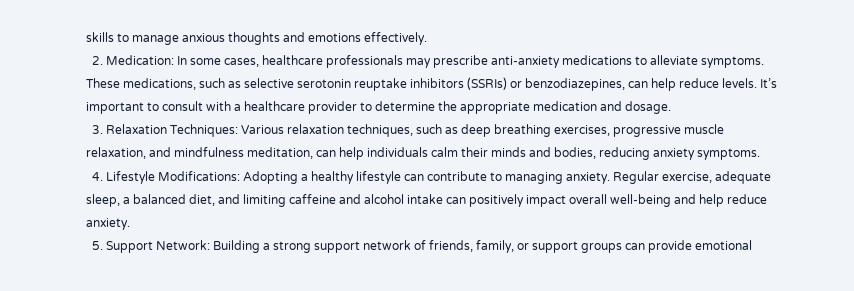skills to manage anxious thoughts and emotions effectively.
  2. Medication: In some cases, healthcare professionals may prescribe anti-anxiety medications to alleviate symptoms. These medications, such as selective serotonin reuptake inhibitors (SSRIs) or benzodiazepines, can help reduce levels. It’s important to consult with a healthcare provider to determine the appropriate medication and dosage.
  3. Relaxation Techniques: Various relaxation techniques, such as deep breathing exercises, progressive muscle relaxation, and mindfulness meditation, can help individuals calm their minds and bodies, reducing anxiety symptoms.
  4. Lifestyle Modifications: Adopting a healthy lifestyle can contribute to managing anxiety. Regular exercise, adequate sleep, a balanced diet, and limiting caffeine and alcohol intake can positively impact overall well-being and help reduce anxiety.
  5. Support Network: Building a strong support network of friends, family, or support groups can provide emotional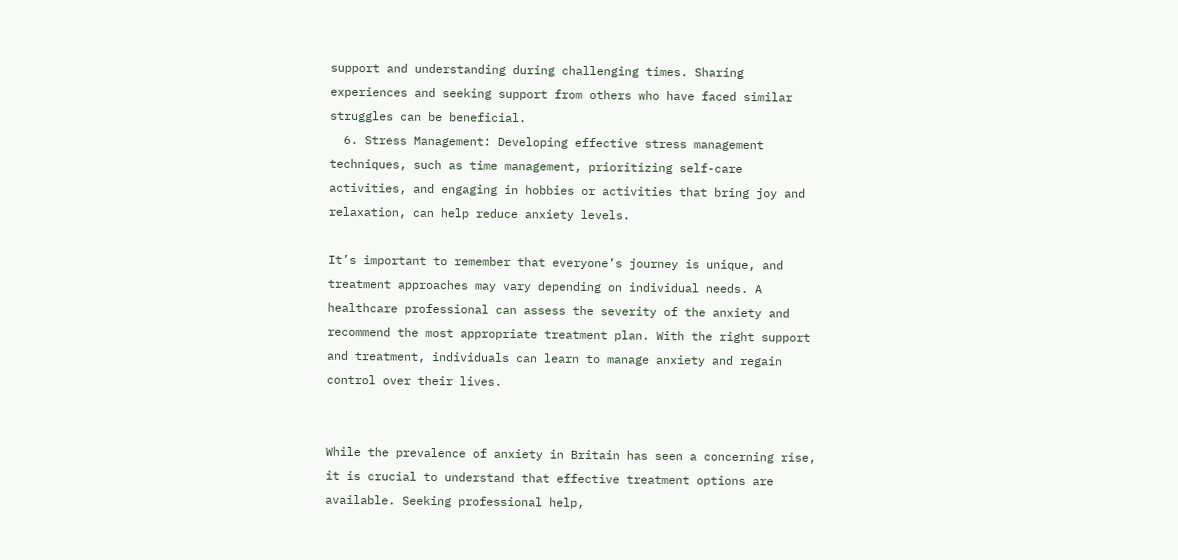support and understanding during challenging times. Sharing experiences and seeking support from others who have faced similar struggles can be beneficial.
  6. Stress Management: Developing effective stress management techniques, such as time management, prioritizing self-care activities, and engaging in hobbies or activities that bring joy and relaxation, can help reduce anxiety levels.

It’s important to remember that everyone’s journey is unique, and treatment approaches may vary depending on individual needs. A healthcare professional can assess the severity of the anxiety and recommend the most appropriate treatment plan. With the right support and treatment, individuals can learn to manage anxiety and regain control over their lives.


While the prevalence of anxiety in Britain has seen a concerning rise, it is crucial to understand that effective treatment options are available. Seeking professional help,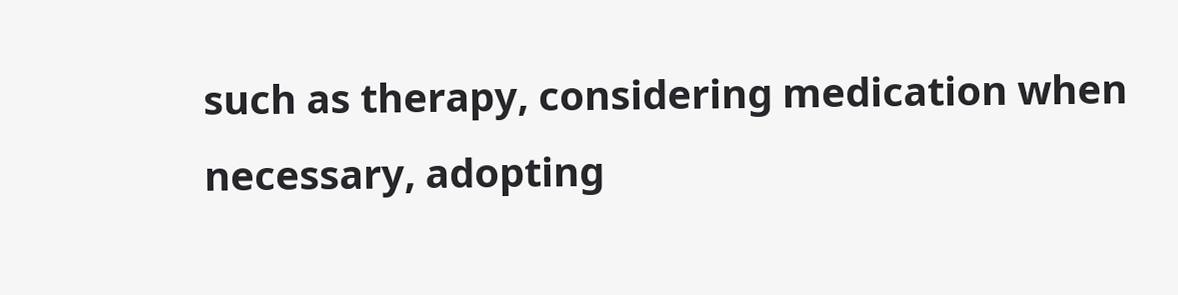such as therapy, considering medication when necessary, adopting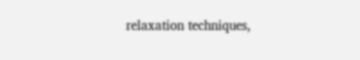relaxation techniques,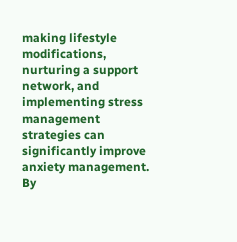making lifestyle modifications, nurturing a support network, and implementing stress management strategies can significantly improve anxiety management. By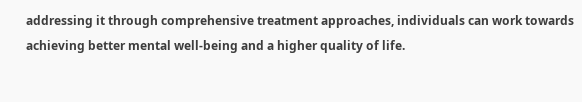addressing it through comprehensive treatment approaches, individuals can work towards achieving better mental well-being and a higher quality of life.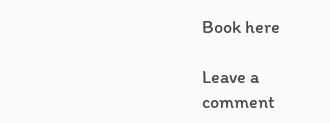Book here

Leave a comment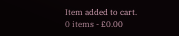Item added to cart.
0 items - £0.00